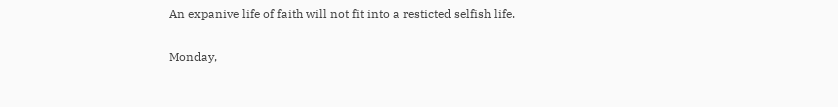An expanive life of faith will not fit into a resticted selfish life.

Monday,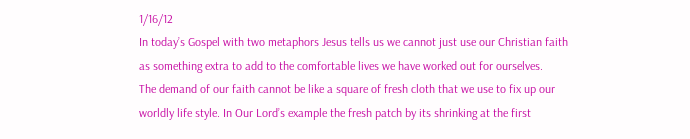1/16/12
In today’s Gospel with two metaphors Jesus tells us we cannot just use our Christian faith as something extra to add to the comfortable lives we have worked out for ourselves.
The demand of our faith cannot be like a square of fresh cloth that we use to fix up our worldly life style. In Our Lord’s example the fresh patch by its shrinking at the first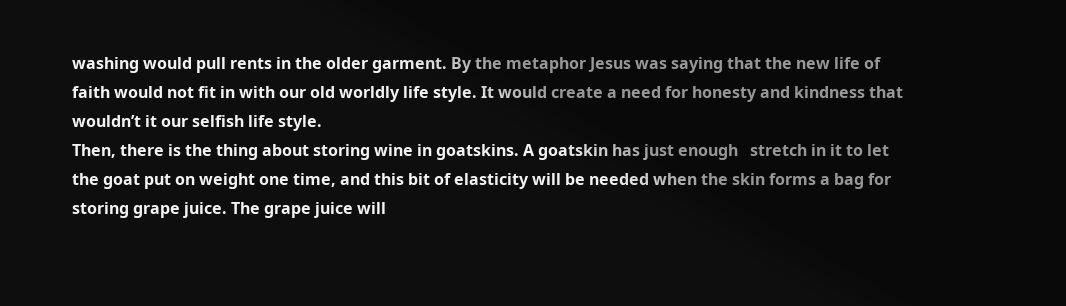washing would pull rents in the older garment. By the metaphor Jesus was saying that the new life of faith would not fit in with our old worldly life style. It would create a need for honesty and kindness that wouldn’t it our selfish life style.
Then, there is the thing about storing wine in goatskins. A goatskin has just enough   stretch in it to let the goat put on weight one time, and this bit of elasticity will be needed when the skin forms a bag for storing grape juice. The grape juice will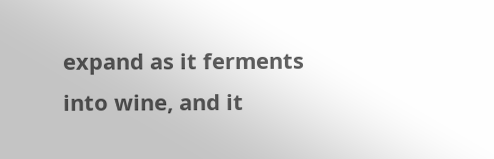expand as it ferments into wine, and it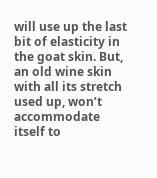will use up the last bit of elasticity in the goat skin. But, an old wine skin with all its stretch used up, won’t accommodate itself to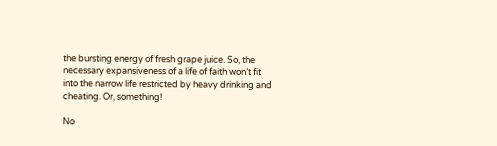the bursting energy of fresh grape juice. So, the necessary expansiveness of a life of faith won’t fit into the narrow life restricted by heavy drinking and cheating. Or, something!

No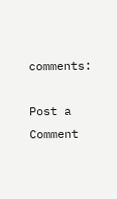comments:

Post a Comment